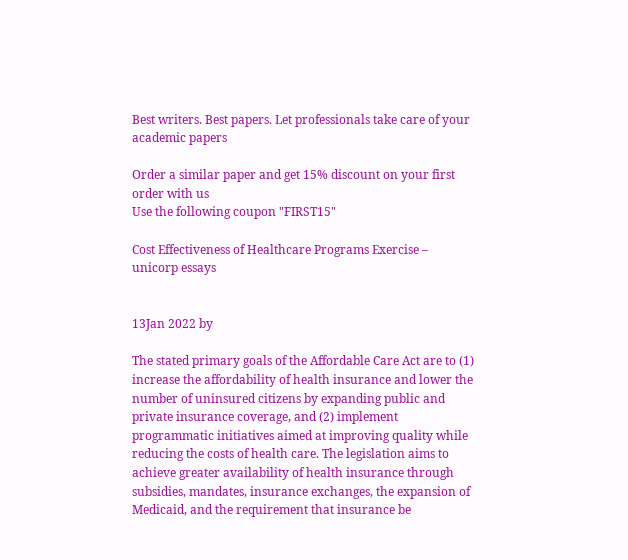Best writers. Best papers. Let professionals take care of your academic papers

Order a similar paper and get 15% discount on your first order with us
Use the following coupon "FIRST15"

Cost Effectiveness of Healthcare Programs Exercise – unicorp essays


13Jan 2022 by

The stated primary goals of the Affordable Care Act are to (1) increase the affordability of health insurance and lower the number of uninsured citizens by expanding public and private insurance coverage, and (2) implement programmatic initiatives aimed at improving quality while reducing the costs of health care. The legislation aims to achieve greater availability of health insurance through subsidies, mandates, insurance exchanges, the expansion of Medicaid, and the requirement that insurance be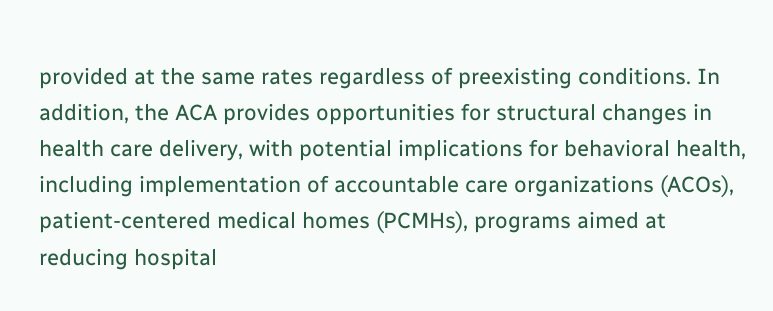provided at the same rates regardless of preexisting conditions. In addition, the ACA provides opportunities for structural changes in health care delivery, with potential implications for behavioral health, including implementation of accountable care organizations (ACOs), patient-centered medical homes (PCMHs), programs aimed at reducing hospital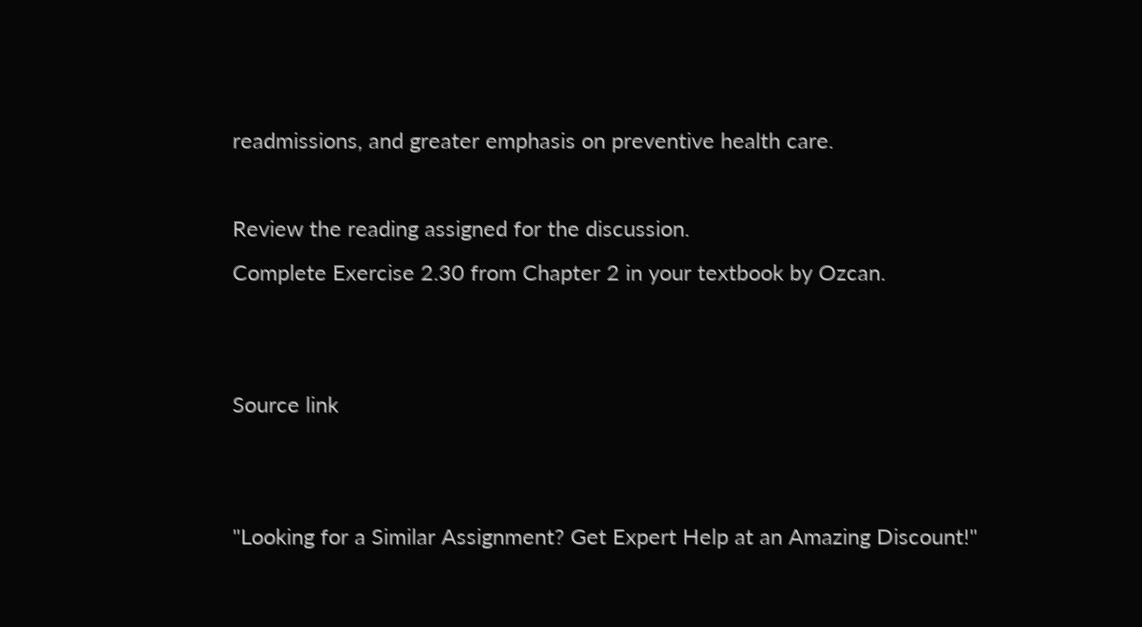readmissions, and greater emphasis on preventive health care.

Review the reading assigned for the discussion.
Complete Exercise 2.30 from Chapter 2 in your textbook by Ozcan.


Source link


"Looking for a Similar Assignment? Get Expert Help at an Amazing Discount!"